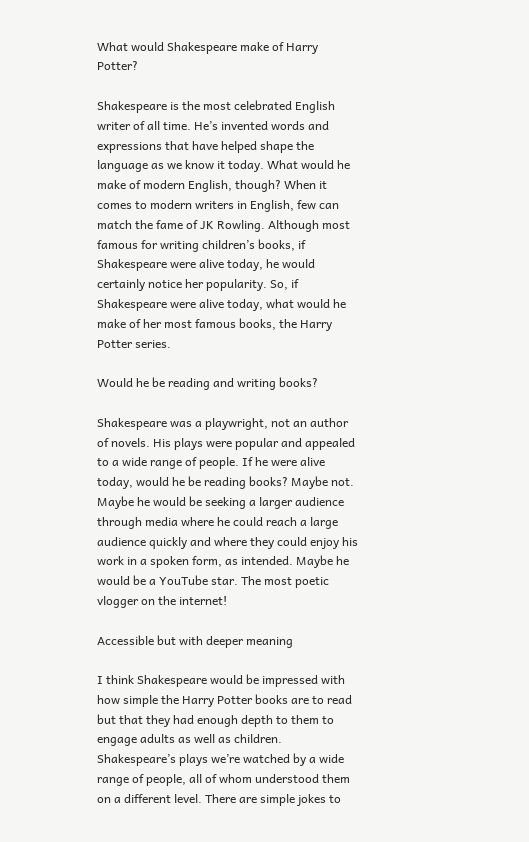What would Shakespeare make of Harry Potter?

Shakespeare is the most celebrated English writer of all time. He’s invented words and expressions that have helped shape the language as we know it today. What would he make of modern English, though? When it comes to modern writers in English, few can match the fame of JK Rowling. Although most famous for writing children’s books, if Shakespeare were alive today, he would certainly notice her popularity. So, if Shakespeare were alive today, what would he make of her most famous books, the Harry Potter series.

Would he be reading and writing books?

Shakespeare was a playwright, not an author of novels. His plays were popular and appealed to a wide range of people. If he were alive today, would he be reading books? Maybe not. Maybe he would be seeking a larger audience through media where he could reach a large audience quickly and where they could enjoy his work in a spoken form, as intended. Maybe he would be a YouTube star. The most poetic vlogger on the internet!

Accessible but with deeper meaning

I think Shakespeare would be impressed with how simple the Harry Potter books are to read but that they had enough depth to them to engage adults as well as children. Shakespeare’s plays we’re watched by a wide range of people, all of whom understood them on a different level. There are simple jokes to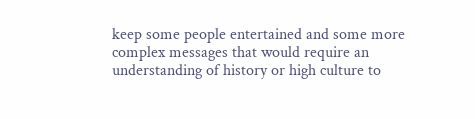keep some people entertained and some more complex messages that would require an understanding of history or high culture to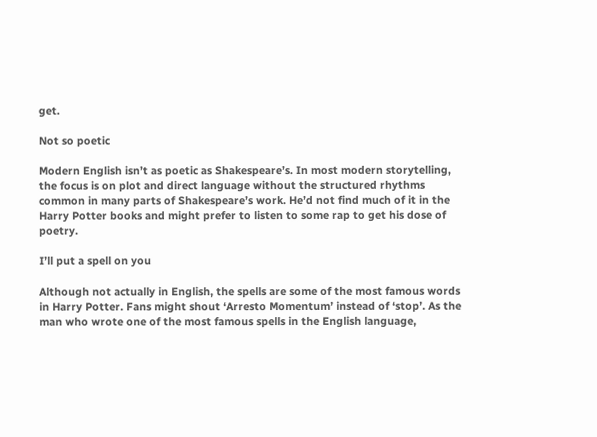get.

Not so poetic

Modern English isn’t as poetic as Shakespeare’s. In most modern storytelling, the focus is on plot and direct language without the structured rhythms common in many parts of Shakespeare’s work. He’d not find much of it in the Harry Potter books and might prefer to listen to some rap to get his dose of poetry.

I’ll put a spell on you

Although not actually in English, the spells are some of the most famous words in Harry Potter. Fans might shout ‘Arresto Momentum’ instead of ‘stop’. As the man who wrote one of the most famous spells in the English language,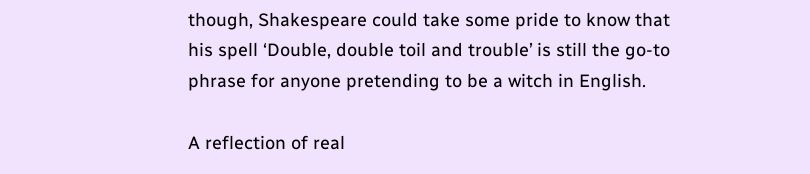though, Shakespeare could take some pride to know that his spell ‘Double, double toil and trouble’ is still the go-to phrase for anyone pretending to be a witch in English.

A reflection of real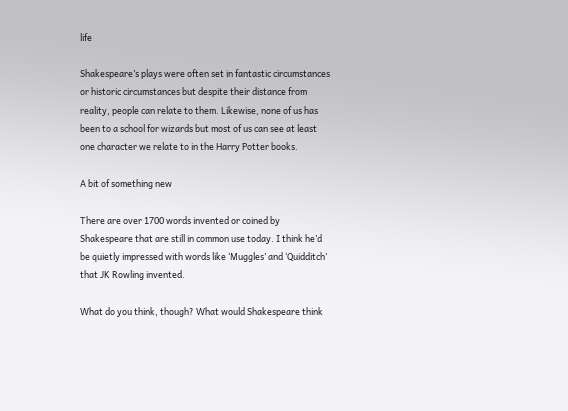life

Shakespeare’s plays were often set in fantastic circumstances or historic circumstances but despite their distance from reality, people can relate to them. Likewise, none of us has been to a school for wizards but most of us can see at least one character we relate to in the Harry Potter books.

A bit of something new

There are over 1700 words invented or coined by Shakespeare that are still in common use today. I think he’d be quietly impressed with words like ‘Muggles’ and ‘Quidditch’ that JK Rowling invented.

What do you think, though? What would Shakespeare think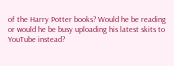of the Harry Potter books? Would he be reading or would he be busy uploading his latest skits to YouTube instead?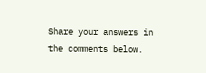Share your answers in the comments below.